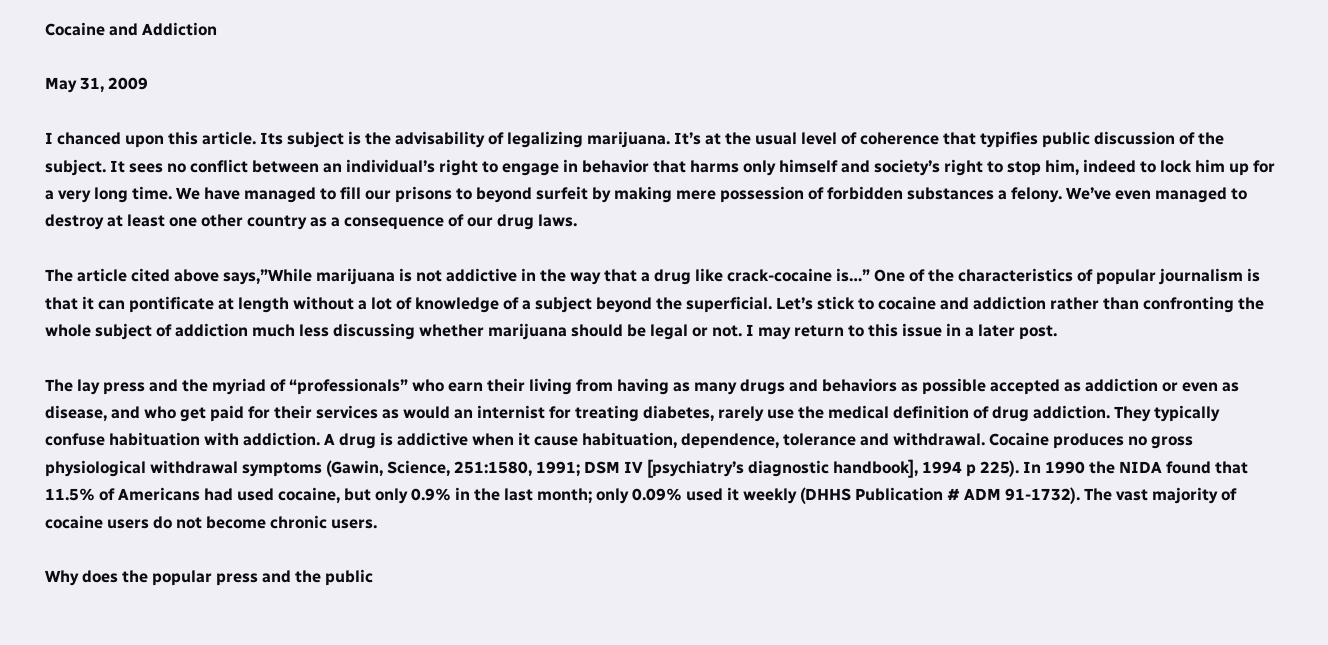Cocaine and Addiction

May 31, 2009

I chanced upon this article. Its subject is the advisability of legalizing marijuana. It’s at the usual level of coherence that typifies public discussion of the subject. It sees no conflict between an individual’s right to engage in behavior that harms only himself and society’s right to stop him, indeed to lock him up for a very long time. We have managed to fill our prisons to beyond surfeit by making mere possession of forbidden substances a felony. We’ve even managed to destroy at least one other country as a consequence of our drug laws.

The article cited above says,”While marijuana is not addictive in the way that a drug like crack-cocaine is…” One of the characteristics of popular journalism is that it can pontificate at length without a lot of knowledge of a subject beyond the superficial. Let’s stick to cocaine and addiction rather than confronting the whole subject of addiction much less discussing whether marijuana should be legal or not. I may return to this issue in a later post.

The lay press and the myriad of “professionals” who earn their living from having as many drugs and behaviors as possible accepted as addiction or even as disease, and who get paid for their services as would an internist for treating diabetes, rarely use the medical definition of drug addiction. They typically confuse habituation with addiction. A drug is addictive when it cause habituation, dependence, tolerance and withdrawal. Cocaine produces no gross physiological withdrawal symptoms (Gawin, Science, 251:1580, 1991; DSM IV [psychiatry’s diagnostic handbook], 1994 p 225). In 1990 the NIDA found that 11.5% of Americans had used cocaine, but only 0.9% in the last month; only 0.09% used it weekly (DHHS Publication # ADM 91-1732). The vast majority of cocaine users do not become chronic users.

Why does the popular press and the public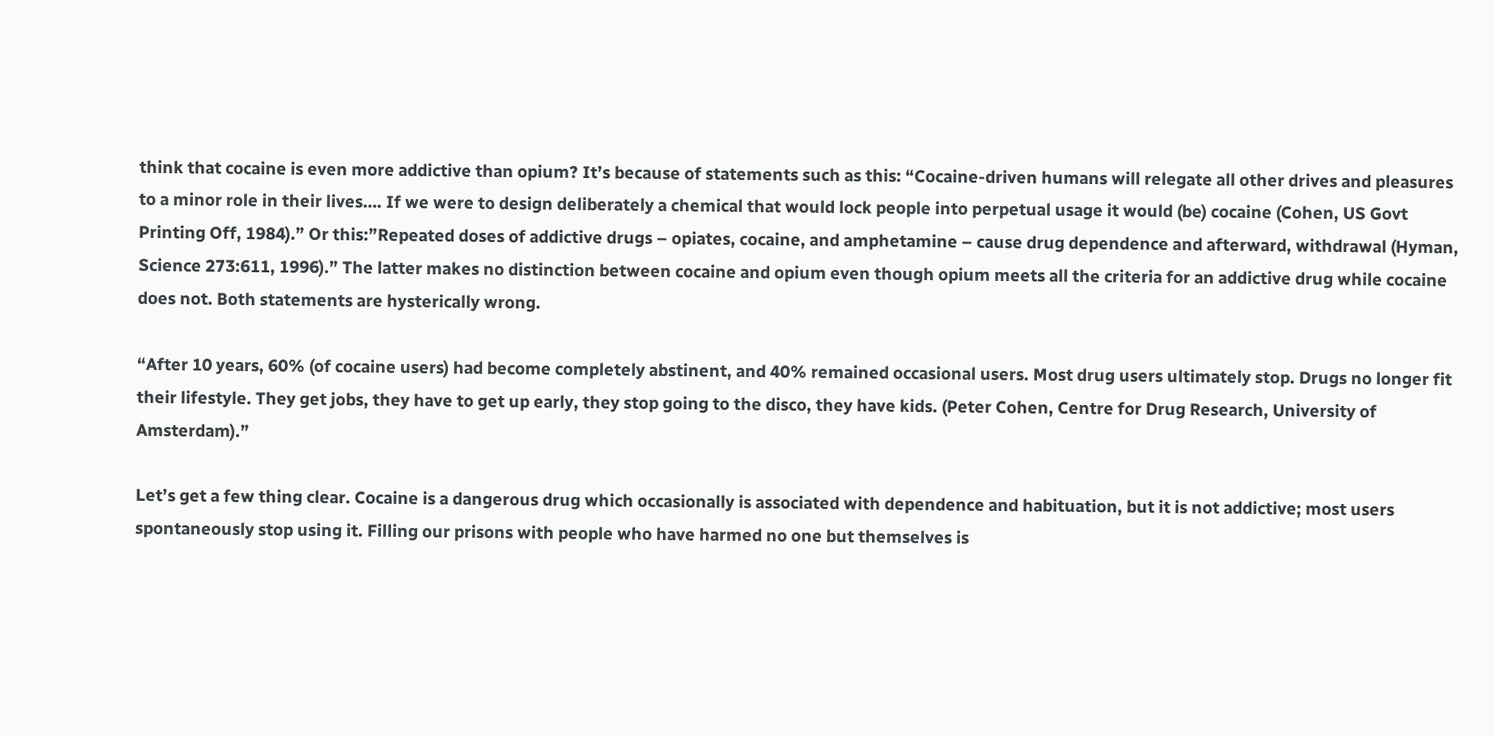think that cocaine is even more addictive than opium? It’s because of statements such as this: “Cocaine-driven humans will relegate all other drives and pleasures to a minor role in their lives…. If we were to design deliberately a chemical that would lock people into perpetual usage it would (be) cocaine (Cohen, US Govt Printing Off, 1984).” Or this:”Repeated doses of addictive drugs – opiates, cocaine, and amphetamine – cause drug dependence and afterward, withdrawal (Hyman, Science 273:611, 1996).” The latter makes no distinction between cocaine and opium even though opium meets all the criteria for an addictive drug while cocaine does not. Both statements are hysterically wrong.

“After 10 years, 60% (of cocaine users) had become completely abstinent, and 40% remained occasional users. Most drug users ultimately stop. Drugs no longer fit their lifestyle. They get jobs, they have to get up early, they stop going to the disco, they have kids. (Peter Cohen, Centre for Drug Research, University of Amsterdam).”

Let’s get a few thing clear. Cocaine is a dangerous drug which occasionally is associated with dependence and habituation, but it is not addictive; most users spontaneously stop using it. Filling our prisons with people who have harmed no one but themselves is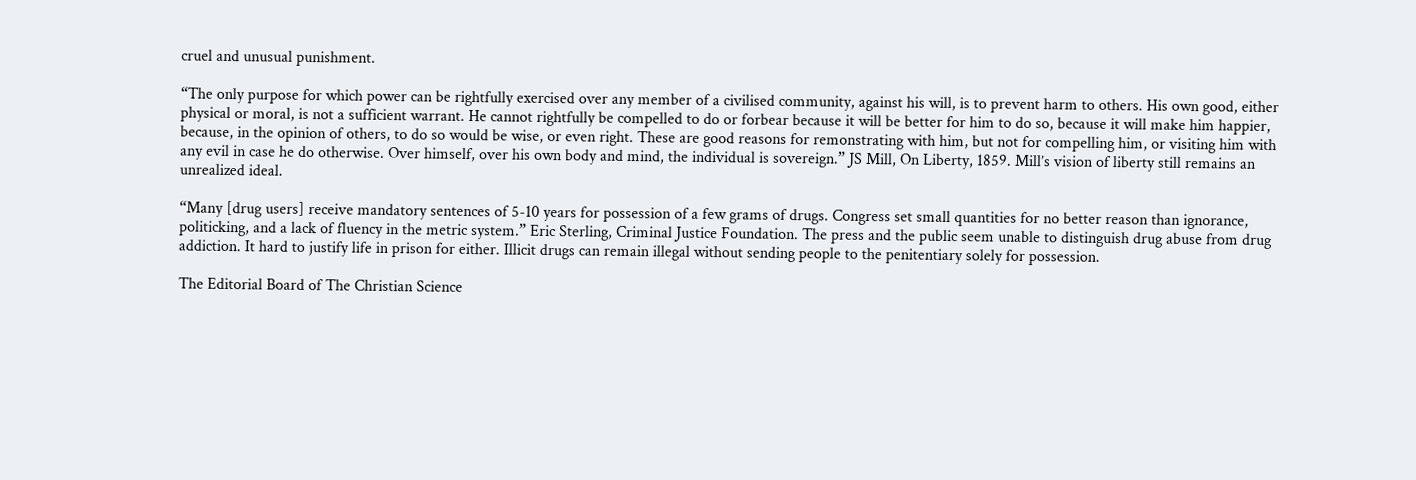cruel and unusual punishment.

“The only purpose for which power can be rightfully exercised over any member of a civilised community, against his will, is to prevent harm to others. His own good, either physical or moral, is not a sufficient warrant. He cannot rightfully be compelled to do or forbear because it will be better for him to do so, because it will make him happier, because, in the opinion of others, to do so would be wise, or even right. These are good reasons for remonstrating with him, but not for compelling him, or visiting him with any evil in case he do otherwise. Over himself, over his own body and mind, the individual is sovereign.” JS Mill, On Liberty, 1859. Mill’s vision of liberty still remains an unrealized ideal.

“Many [drug users] receive mandatory sentences of 5-10 years for possession of a few grams of drugs. Congress set small quantities for no better reason than ignorance, politicking, and a lack of fluency in the metric system.” Eric Sterling, Criminal Justice Foundation. The press and the public seem unable to distinguish drug abuse from drug addiction. It hard to justify life in prison for either. Illicit drugs can remain illegal without sending people to the penitentiary solely for possession.

The Editorial Board of The Christian Science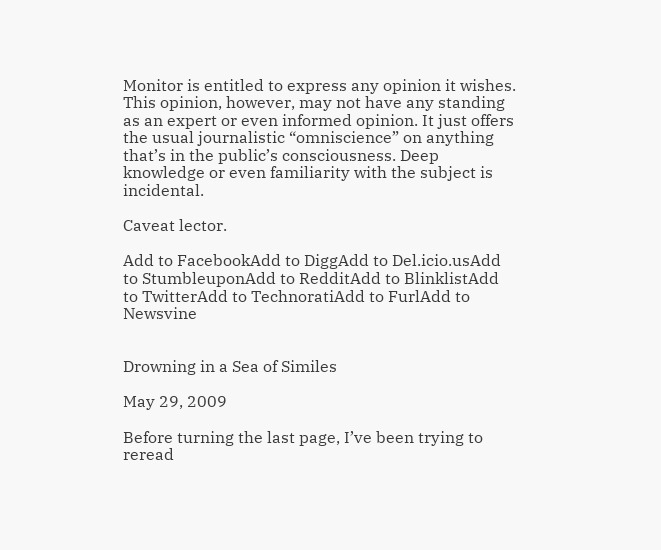Monitor is entitled to express any opinion it wishes. This opinion, however, may not have any standing as an expert or even informed opinion. It just offers the usual journalistic “omniscience” on anything that’s in the public’s consciousness. Deep knowledge or even familiarity with the subject is incidental.

Caveat lector.

Add to FacebookAdd to DiggAdd to Del.icio.usAdd to StumbleuponAdd to RedditAdd to BlinklistAdd to TwitterAdd to TechnoratiAdd to FurlAdd to Newsvine


Drowning in a Sea of Similes

May 29, 2009

Before turning the last page, I’ve been trying to reread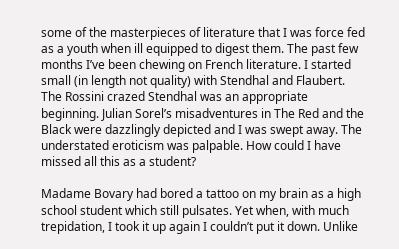some of the masterpieces of literature that I was force fed as a youth when ill equipped to digest them. The past few months I’ve been chewing on French literature. I started small (in length not quality) with Stendhal and Flaubert. The Rossini crazed Stendhal was an appropriate beginning. Julian Sorel’s misadventures in The Red and the Black were dazzlingly depicted and I was swept away. The understated eroticism was palpable. How could I have missed all this as a student?

Madame Bovary had bored a tattoo on my brain as a high school student which still pulsates. Yet when, with much trepidation, I took it up again I couldn’t put it down. Unlike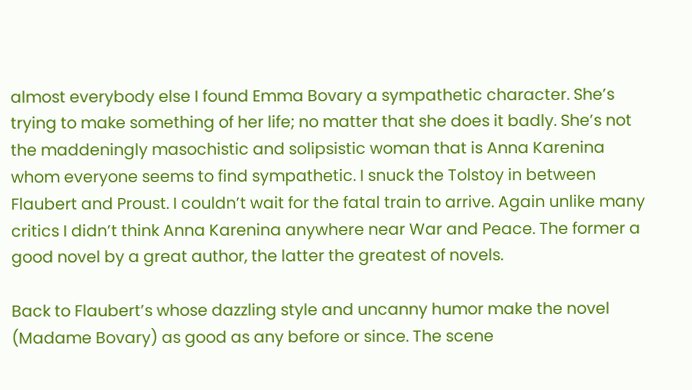almost everybody else I found Emma Bovary a sympathetic character. She’s trying to make something of her life; no matter that she does it badly. She’s not the maddeningly masochistic and solipsistic woman that is Anna Karenina whom everyone seems to find sympathetic. I snuck the Tolstoy in between Flaubert and Proust. I couldn’t wait for the fatal train to arrive. Again unlike many critics I didn’t think Anna Karenina anywhere near War and Peace. The former a good novel by a great author, the latter the greatest of novels.

Back to Flaubert’s whose dazzling style and uncanny humor make the novel (Madame Bovary) as good as any before or since. The scene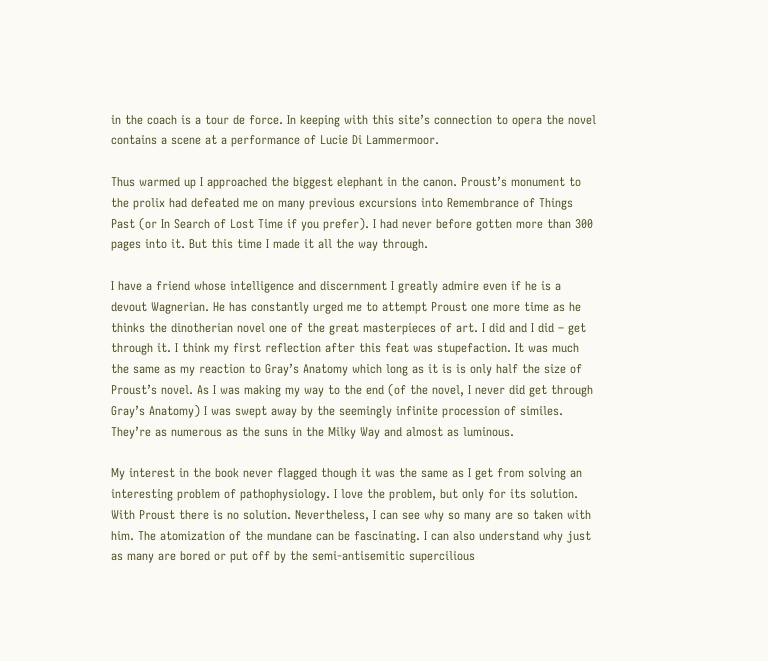in the coach is a tour de force. In keeping with this site’s connection to opera the novel contains a scene at a performance of Lucie Di Lammermoor.

Thus warmed up I approached the biggest elephant in the canon. Proust’s monument to the prolix had defeated me on many previous excursions into Remembrance of Things Past (or In Search of Lost Time if you prefer). I had never before gotten more than 300 pages into it. But this time I made it all the way through.

I have a friend whose intelligence and discernment I greatly admire even if he is a devout Wagnerian. He has constantly urged me to attempt Proust one more time as he thinks the dinotherian novel one of the great masterpieces of art. I did and I did – get through it. I think my first reflection after this feat was stupefaction. It was much the same as my reaction to Gray’s Anatomy which long as it is is only half the size of Proust’s novel. As I was making my way to the end (of the novel, I never did get through Gray’s Anatomy) I was swept away by the seemingly infinite procession of similes. They’re as numerous as the suns in the Milky Way and almost as luminous.

My interest in the book never flagged though it was the same as I get from solving an interesting problem of pathophysiology. I love the problem, but only for its solution. With Proust there is no solution. Nevertheless, I can see why so many are so taken with him. The atomization of the mundane can be fascinating. I can also understand why just as many are bored or put off by the semi-antisemitic supercilious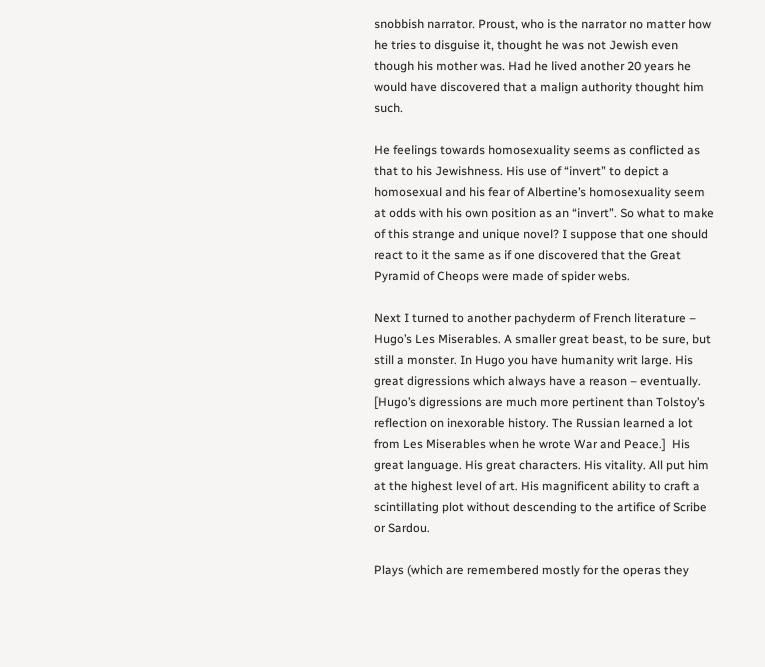snobbish narrator. Proust, who is the narrator no matter how he tries to disguise it, thought he was not Jewish even though his mother was. Had he lived another 20 years he would have discovered that a malign authority thought him such.

He feelings towards homosexuality seems as conflicted as that to his Jewishness. His use of “invert” to depict a homosexual and his fear of Albertine’s homosexuality seem at odds with his own position as an “invert”. So what to make of this strange and unique novel? I suppose that one should react to it the same as if one discovered that the Great Pyramid of Cheops were made of spider webs.

Next I turned to another pachyderm of French literature – Hugo’s Les Miserables. A smaller great beast, to be sure, but still a monster. In Hugo you have humanity writ large. His great digressions which always have a reason – eventually. [Hugo’s digressions are much more pertinent than Tolstoy’s reflection on inexorable history. The Russian learned a lot from Les Miserables when he wrote War and Peace.]  His great language. His great characters. His vitality. All put him at the highest level of art. His magnificent ability to craft a scintillating plot without descending to the artifice of Scribe or Sardou.

Plays (which are remembered mostly for the operas they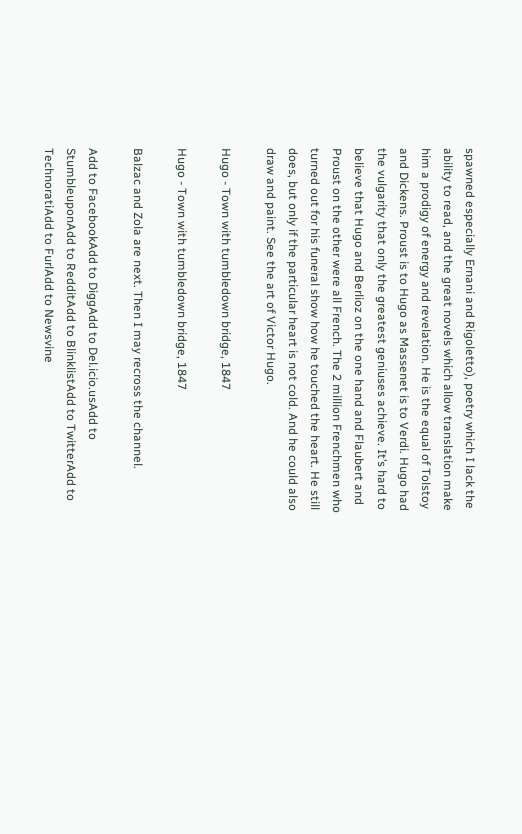spawned especially Ernani and Rigoletto), poetry which I lack the ability to read, and the great novels which allow translation make him a prodigy of energy and revelation. He is the equal of Tolstoy and Dickens. Proust is to Hugo as Massenet is to Verdi. Hugo had the vulgarity that only the greatest geniuses achieve. It’s hard to believe that Hugo and Berlioz on the one hand and Flaubert and Proust on the other were all French. The 2 million Frenchmen who turned out for his funeral show how he touched the heart. He still does, but only if the particular heart is not cold. And he could also draw and paint. See the art of Victor Hugo.

Hugo - Town with tumbledown bridge, 1847

Hugo - Town with tumbledown bridge, 1847

Balzac and Zola are next. Then I may recross the channel.

Add to FacebookAdd to DiggAdd to Del.icio.usAdd to StumbleuponAdd to RedditAdd to BlinklistAdd to TwitterAdd to TechnoratiAdd to FurlAdd to Newsvine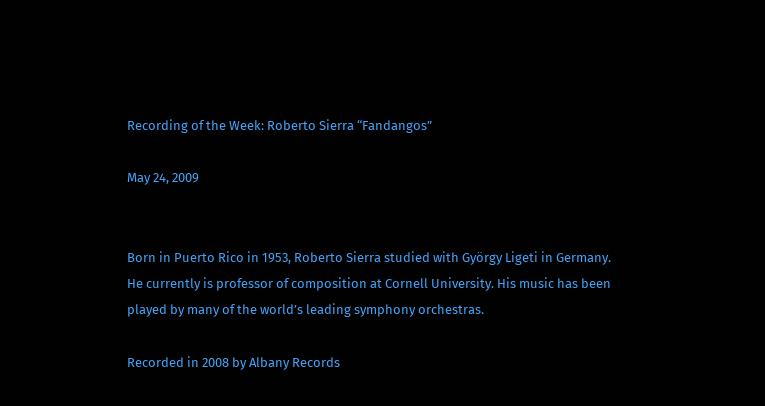Recording of the Week: Roberto Sierra “Fandangos”

May 24, 2009


Born in Puerto Rico in 1953, Roberto Sierra studied with György Ligeti in Germany. He currently is professor of composition at Cornell University. His music has been played by many of the world’s leading symphony orchestras.

Recorded in 2008 by Albany Records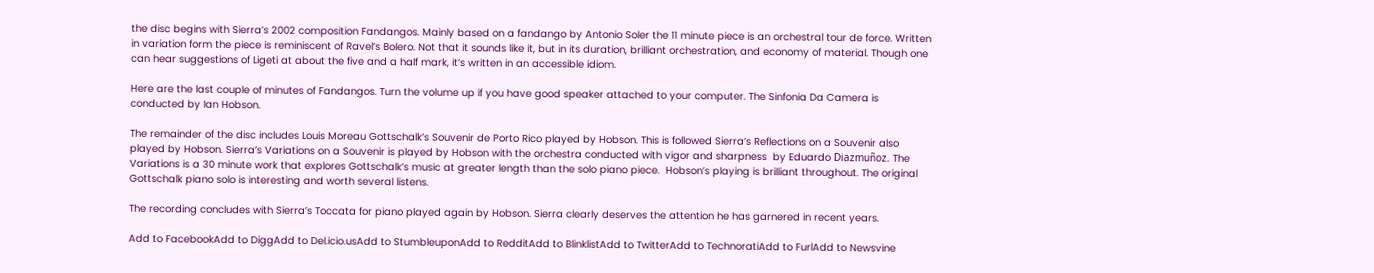the disc begins with Sierra’s 2002 composition Fandangos. Mainly based on a fandango by Antonio Soler the 11 minute piece is an orchestral tour de force. Written in variation form the piece is reminiscent of Ravel’s Bolero. Not that it sounds like it, but in its duration, brilliant orchestration, and economy of material. Though one can hear suggestions of Ligeti at about the five and a half mark, it’s written in an accessible idiom.

Here are the last couple of minutes of Fandangos. Turn the volume up if you have good speaker attached to your computer. The Sinfonia Da Camera is conducted by Ian Hobson.

The remainder of the disc includes Louis Moreau Gottschalk’s Souvenir de Porto Rico played by Hobson. This is followed Sierra’s Reflections on a Souvenir also played by Hobson. Sierra’s Variations on a Souvenir is played by Hobson with the orchestra conducted with vigor and sharpness  by Eduardo Diazmuñoz. The Variations is a 30 minute work that explores Gottschalk’s music at greater length than the solo piano piece.  Hobson’s playing is brilliant throughout. The original Gottschalk piano solo is interesting and worth several listens.

The recording concludes with Sierra’s Toccata for piano played again by Hobson. Sierra clearly deserves the attention he has garnered in recent years.

Add to FacebookAdd to DiggAdd to Del.icio.usAdd to StumbleuponAdd to RedditAdd to BlinklistAdd to TwitterAdd to TechnoratiAdd to FurlAdd to Newsvine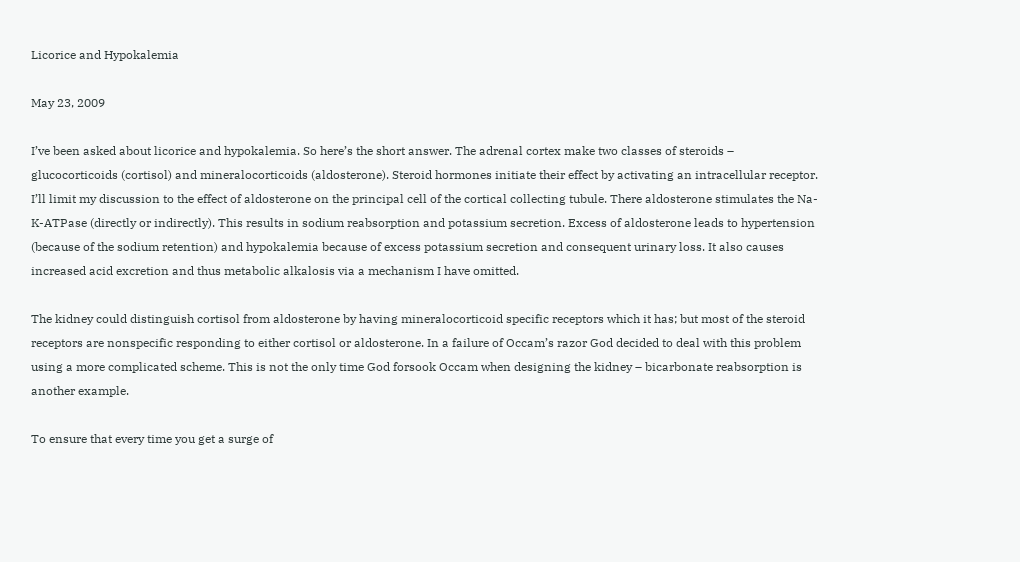Licorice and Hypokalemia

May 23, 2009

I’ve been asked about licorice and hypokalemia. So here’s the short answer. The adrenal cortex make two classes of steroids – glucocorticoids (cortisol) and mineralocorticoids (aldosterone). Steroid hormones initiate their effect by activating an intracellular receptor. I’ll limit my discussion to the effect of aldosterone on the principal cell of the cortical collecting tubule. There aldosterone stimulates the Na-K-ATPase (directly or indirectly). This results in sodium reabsorption and potassium secretion. Excess of aldosterone leads to hypertension (because of the sodium retention) and hypokalemia because of excess potassium secretion and consequent urinary loss. It also causes increased acid excretion and thus metabolic alkalosis via a mechanism I have omitted.

The kidney could distinguish cortisol from aldosterone by having mineralocorticoid specific receptors which it has; but most of the steroid receptors are nonspecific responding to either cortisol or aldosterone. In a failure of Occam’s razor God decided to deal with this problem using a more complicated scheme. This is not the only time God forsook Occam when designing the kidney – bicarbonate reabsorption is another example.

To ensure that every time you get a surge of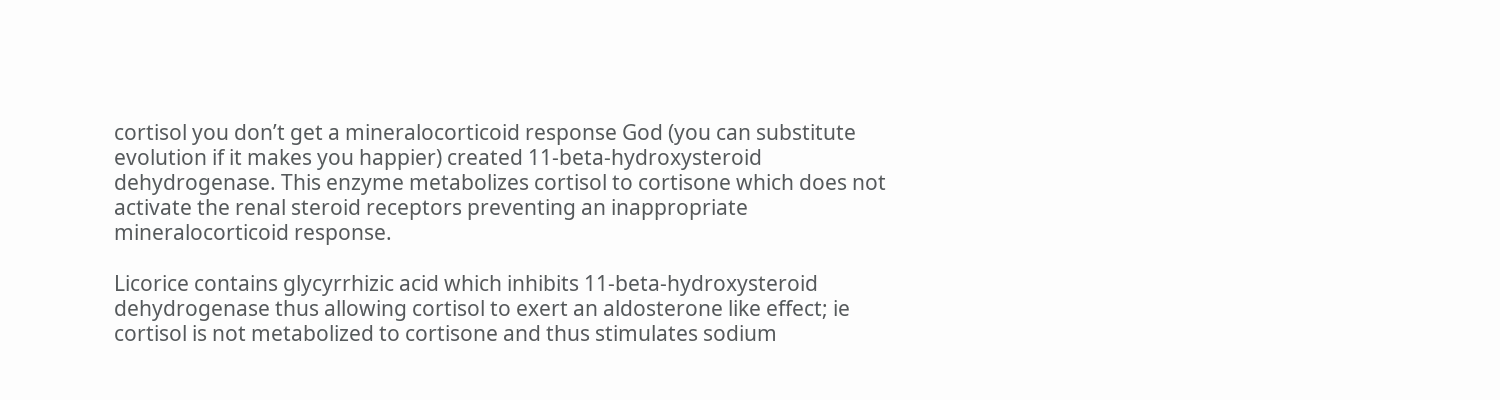cortisol you don’t get a mineralocorticoid response God (you can substitute evolution if it makes you happier) created 11-beta-hydroxysteroid dehydrogenase. This enzyme metabolizes cortisol to cortisone which does not activate the renal steroid receptors preventing an inappropriate mineralocorticoid response.

Licorice contains glycyrrhizic acid which inhibits 11-beta-hydroxysteroid dehydrogenase thus allowing cortisol to exert an aldosterone like effect; ie cortisol is not metabolized to cortisone and thus stimulates sodium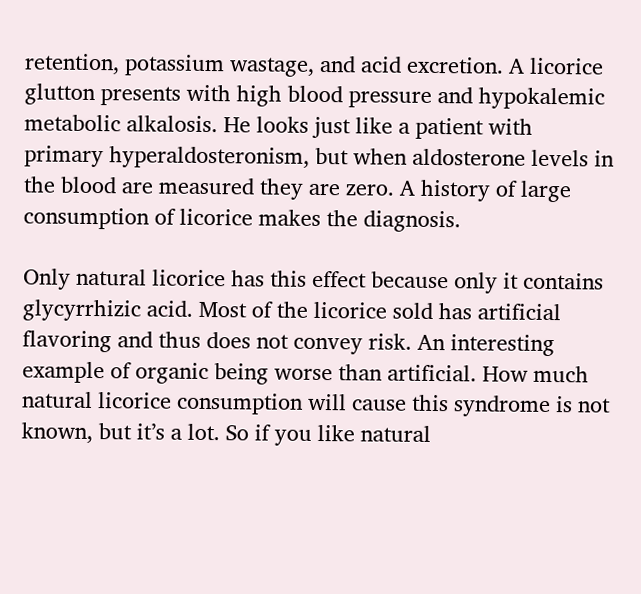retention, potassium wastage, and acid excretion. A licorice glutton presents with high blood pressure and hypokalemic metabolic alkalosis. He looks just like a patient with primary hyperaldosteronism, but when aldosterone levels in the blood are measured they are zero. A history of large consumption of licorice makes the diagnosis.

Only natural licorice has this effect because only it contains glycyrrhizic acid. Most of the licorice sold has artificial flavoring and thus does not convey risk. An interesting example of organic being worse than artificial. How much natural licorice consumption will cause this syndrome is not known, but it’s a lot. So if you like natural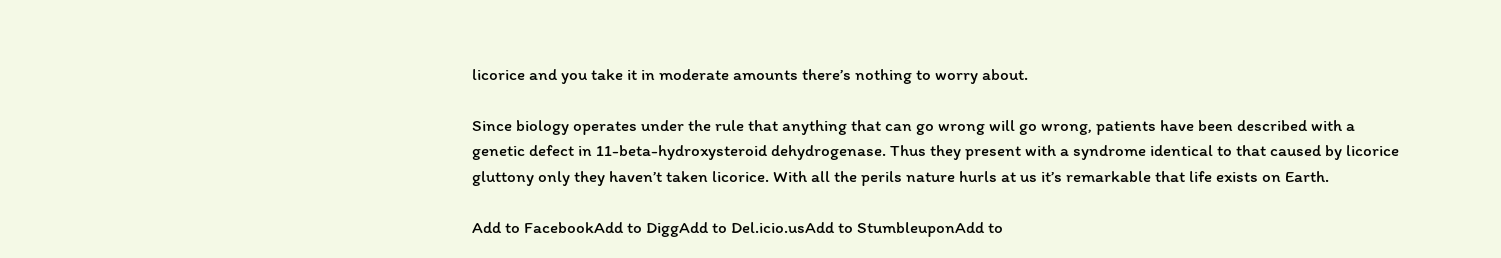licorice and you take it in moderate amounts there’s nothing to worry about.

Since biology operates under the rule that anything that can go wrong will go wrong, patients have been described with a genetic defect in 11-beta-hydroxysteroid dehydrogenase. Thus they present with a syndrome identical to that caused by licorice gluttony only they haven’t taken licorice. With all the perils nature hurls at us it’s remarkable that life exists on Earth.

Add to FacebookAdd to DiggAdd to Del.icio.usAdd to StumbleuponAdd to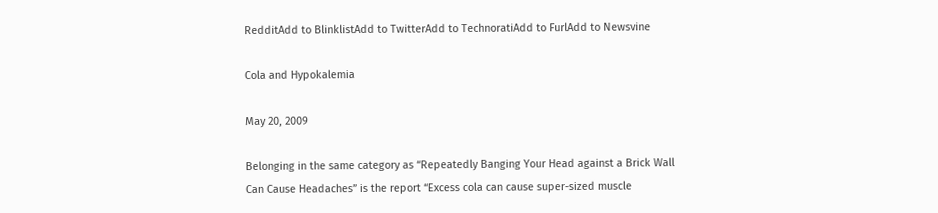RedditAdd to BlinklistAdd to TwitterAdd to TechnoratiAdd to FurlAdd to Newsvine

Cola and Hypokalemia

May 20, 2009

Belonging in the same category as “Repeatedly Banging Your Head against a Brick Wall Can Cause Headaches” is the report “Excess cola can cause super-sized muscle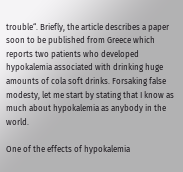trouble“. Briefly, the article describes a paper soon to be published from Greece which reports two patients who developed hypokalemia associated with drinking huge amounts of cola soft drinks. Forsaking false modesty, let me start by stating that I know as much about hypokalemia as anybody in the world.

One of the effects of hypokalemia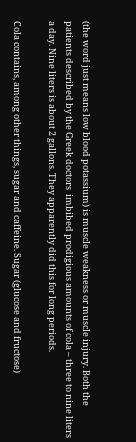(the word just means low blood potassium) is muscle weakness or muscle injury. Both the patients described by the Greek doctors  imbibed prodigious amounts of cola – three to nine liters a day. Nine liters is about 2 gallons. They apparently did this for long periods.

Cola contains, among other things, sugar and caffeine. Sugar (glucose and fructose)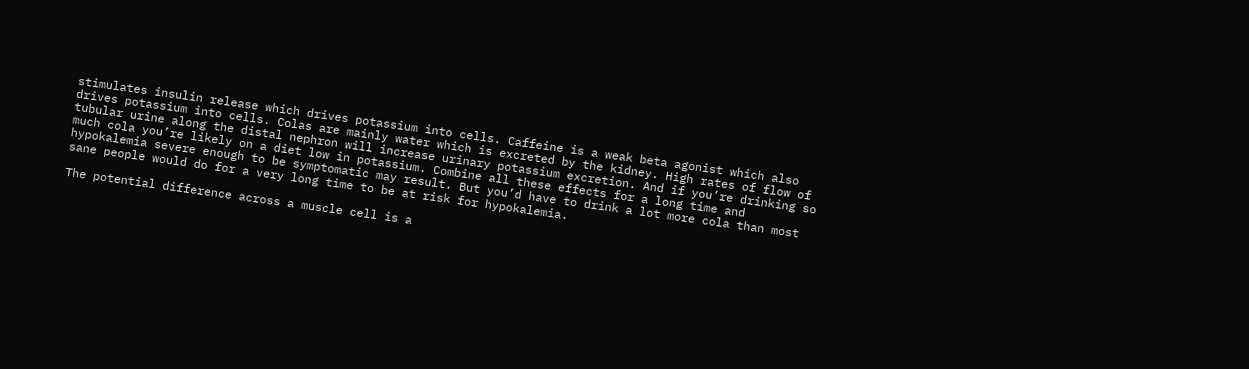stimulates insulin release which drives potassium into cells. Caffeine is a weak beta agonist which also drives potassium into cells. Colas are mainly water which is excreted by the kidney. High rates of flow of tubular urine along the distal nephron will increase urinary potassium excretion. And if you’re drinking so much cola you’re likely on a diet low in potassium. Combine all these effects for a long time and hypokalemia severe enough to be symptomatic may result. But you’d have to drink a lot more cola than most sane people would do for a very long time to be at risk for hypokalemia.

The potential difference across a muscle cell is a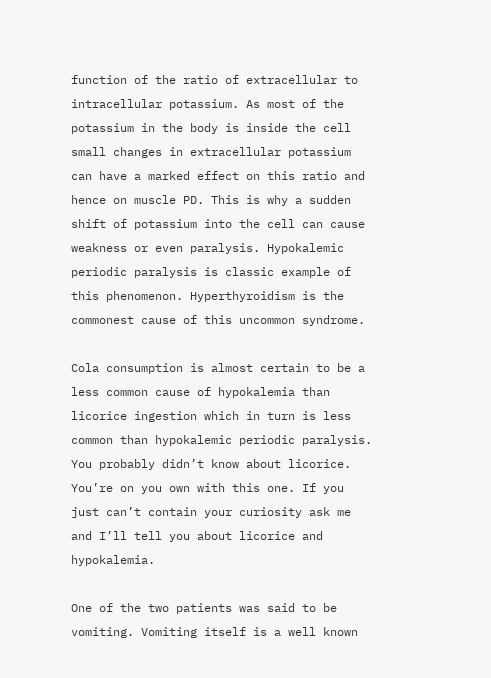function of the ratio of extracellular to intracellular potassium. As most of the potassium in the body is inside the cell small changes in extracellular potassium can have a marked effect on this ratio and hence on muscle PD. This is why a sudden shift of potassium into the cell can cause weakness or even paralysis. Hypokalemic periodic paralysis is classic example of this phenomenon. Hyperthyroidism is the commonest cause of this uncommon syndrome.

Cola consumption is almost certain to be a less common cause of hypokalemia than licorice ingestion which in turn is less common than hypokalemic periodic paralysis. You probably didn’t know about licorice. You’re on you own with this one. If you just can’t contain your curiosity ask me and I’ll tell you about licorice and hypokalemia.

One of the two patients was said to be vomiting. Vomiting itself is a well known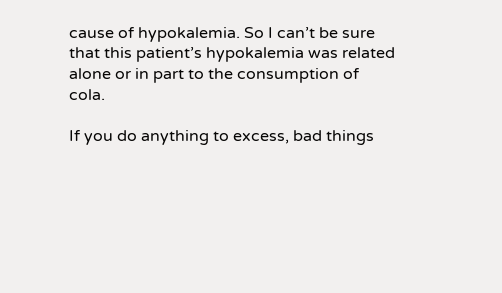cause of hypokalemia. So I can’t be sure that this patient’s hypokalemia was related alone or in part to the consumption of cola.

If you do anything to excess, bad things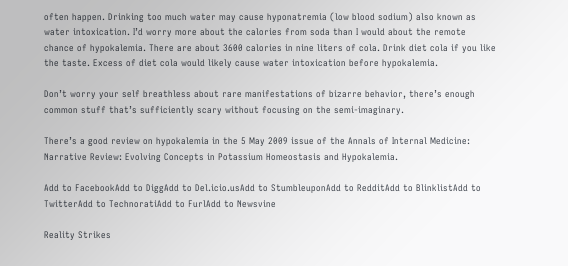often happen. Drinking too much water may cause hyponatremia (low blood sodium) also known as water intoxication. I’d worry more about the calories from soda than I would about the remote chance of hypokalemia. There are about 3600 calories in nine liters of cola. Drink diet cola if you like the taste. Excess of diet cola would likely cause water intoxication before hypokalemia.

Don’t worry your self breathless about rare manifestations of bizarre behavior, there’s enough common stuff that’s sufficiently scary without focusing on the semi-imaginary.

There’s a good review on hypokalemia in the 5 May 2009 issue of the Annals of Internal Medicine: Narrative Review: Evolving Concepts in Potassium Homeostasis and Hypokalemia.

Add to FacebookAdd to DiggAdd to Del.icio.usAdd to StumbleuponAdd to RedditAdd to BlinklistAdd to TwitterAdd to TechnoratiAdd to FurlAdd to Newsvine

Reality Strikes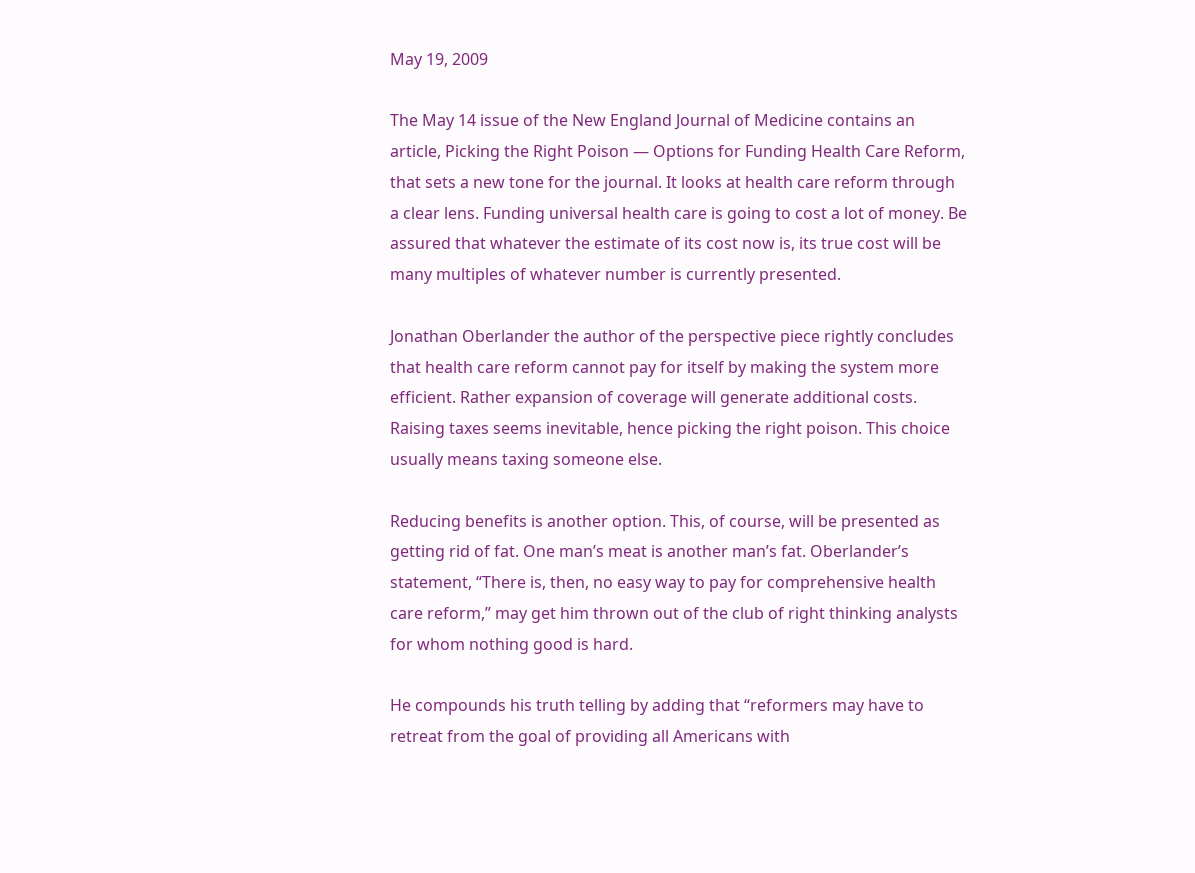May 19, 2009

The May 14 issue of the New England Journal of Medicine contains an article, Picking the Right Poison — Options for Funding Health Care Reform, that sets a new tone for the journal. It looks at health care reform through a clear lens. Funding universal health care is going to cost a lot of money. Be assured that whatever the estimate of its cost now is, its true cost will be many multiples of whatever number is currently presented.

Jonathan Oberlander the author of the perspective piece rightly concludes that health care reform cannot pay for itself by making the system more efficient. Rather expansion of coverage will generate additional costs. Raising taxes seems inevitable, hence picking the right poison. This choice usually means taxing someone else.

Reducing benefits is another option. This, of course, will be presented as getting rid of fat. One man’s meat is another man’s fat. Oberlander’s statement, “There is, then, no easy way to pay for comprehensive health care reform,” may get him thrown out of the club of right thinking analysts for whom nothing good is hard.

He compounds his truth telling by adding that “reformers may have to retreat from the goal of providing all Americans with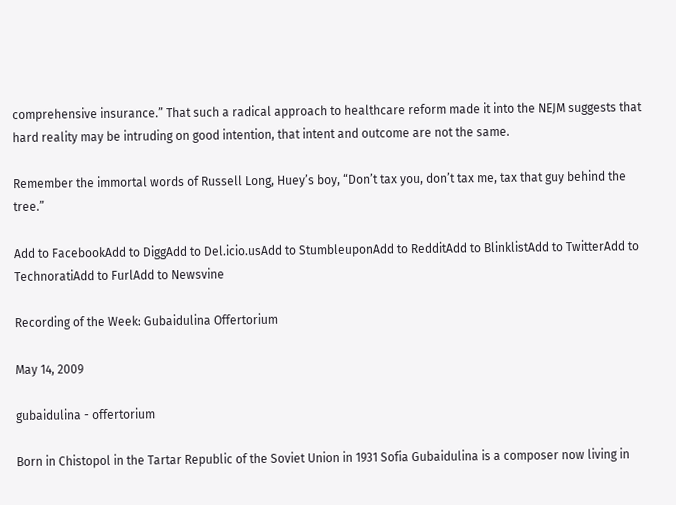comprehensive insurance.” That such a radical approach to healthcare reform made it into the NEJM suggests that hard reality may be intruding on good intention, that intent and outcome are not the same.

Remember the immortal words of Russell Long, Huey’s boy, “Don’t tax you, don’t tax me, tax that guy behind the tree.”

Add to FacebookAdd to DiggAdd to Del.icio.usAdd to StumbleuponAdd to RedditAdd to BlinklistAdd to TwitterAdd to TechnoratiAdd to FurlAdd to Newsvine

Recording of the Week: Gubaidulina Offertorium

May 14, 2009

gubaidulina - offertorium

Born in Chistopol in the Tartar Republic of the Soviet Union in 1931 Sofia Gubaidulina is a composer now living in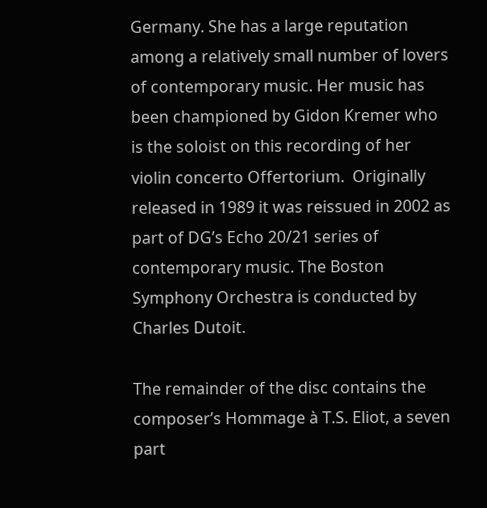Germany. She has a large reputation among a relatively small number of lovers of contemporary music. Her music has been championed by Gidon Kremer who is the soloist on this recording of her violin concerto Offertorium.  Originally released in 1989 it was reissued in 2002 as part of DG’s Echo 20/21 series of contemporary music. The Boston Symphony Orchestra is conducted by Charles Dutoit.

The remainder of the disc contains the composer’s Hommage à T.S. Eliot, a seven part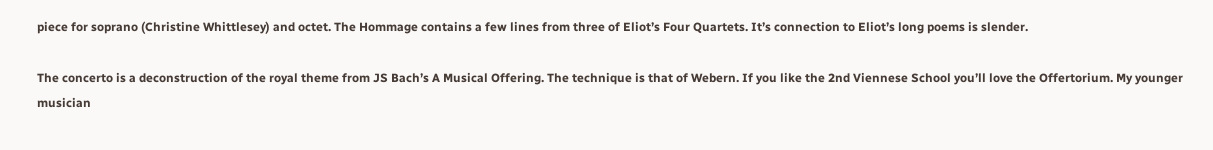piece for soprano (Christine Whittlesey) and octet. The Hommage contains a few lines from three of Eliot’s Four Quartets. It’s connection to Eliot’s long poems is slender.

The concerto is a deconstruction of the royal theme from JS Bach’s A Musical Offering. The technique is that of Webern. If you like the 2nd Viennese School you’ll love the Offertorium. My younger musician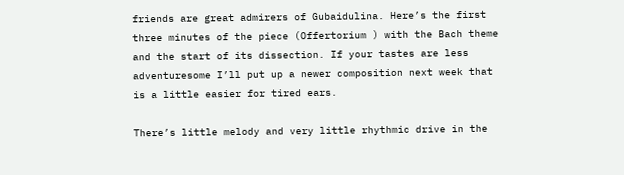friends are great admirers of Gubaidulina. Here’s the first three minutes of the piece (Offertorium ) with the Bach theme and the start of its dissection. If your tastes are less adventuresome I’ll put up a newer composition next week that is a little easier for tired ears.

There’s little melody and very little rhythmic drive in the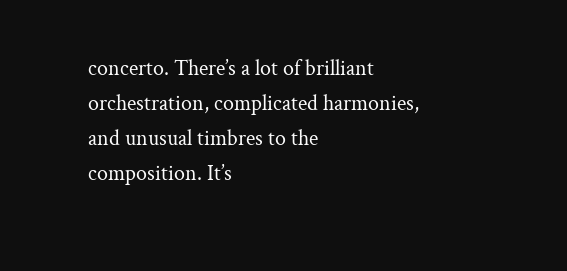concerto. There’s a lot of brilliant orchestration, complicated harmonies, and unusual timbres to the composition. It’s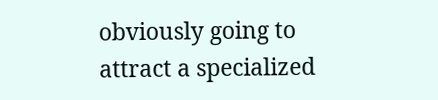obviously going to attract a specialized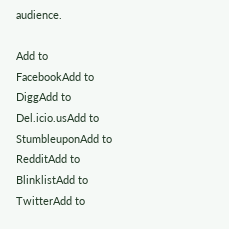audience.

Add to FacebookAdd to DiggAdd to Del.icio.usAdd to StumbleuponAdd to RedditAdd to BlinklistAdd to TwitterAdd to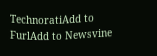TechnoratiAdd to FurlAdd to Newsvine